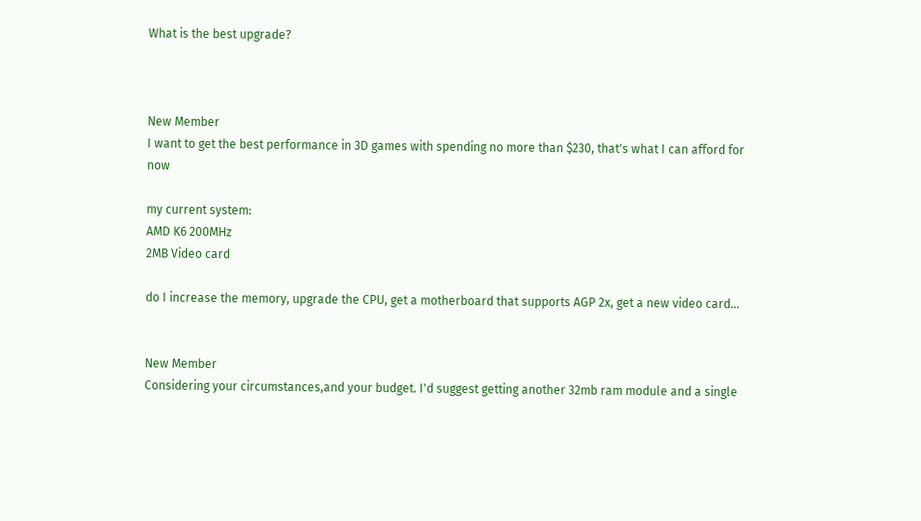What is the best upgrade?



New Member
I want to get the best performance in 3D games with spending no more than $230, that's what I can afford for now

my current system:
AMD K6 200MHz
2MB Video card

do I increase the memory, upgrade the CPU, get a motherboard that supports AGP 2x, get a new video card...


New Member
Considering your circumstances,and your budget. I'd suggest getting another 32mb ram module and a single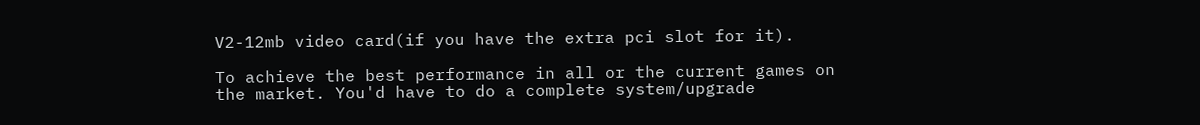V2-12mb video card(if you have the extra pci slot for it).

To achieve the best performance in all or the current games on the market. You'd have to do a complete system/upgrade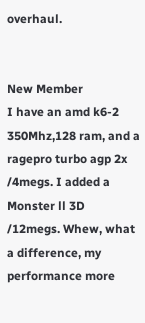overhaul.


New Member
I have an amd k6-2 350Mhz,128 ram, and a ragepro turbo agp 2x /4megs. I added a Monster ll 3D /12megs. Whew, what a difference, my performance more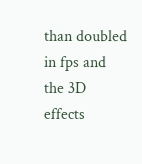than doubled in fps and the 3D effects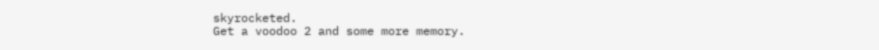skyrocketed.
Get a voodoo 2 and some more memory.